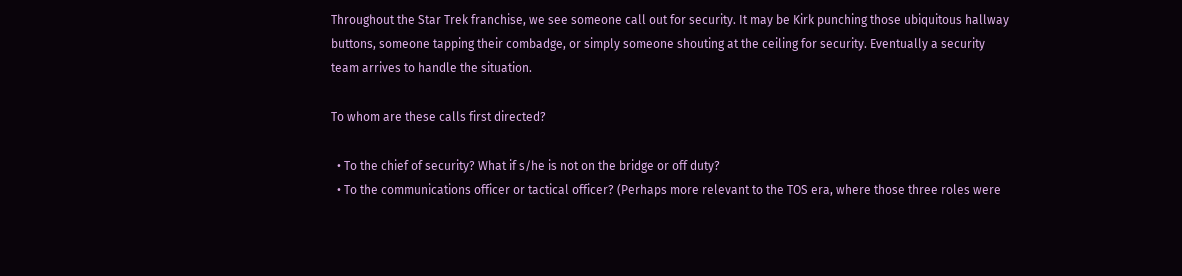Throughout the Star Trek franchise, we see someone call out for security. It may be Kirk punching those ubiquitous hallway buttons, someone tapping their combadge, or simply someone shouting at the ceiling for security. Eventually a security team arrives to handle the situation.

To whom are these calls first directed?

  • To the chief of security? What if s/he is not on the bridge or off duty?
  • To the communications officer or tactical officer? (Perhaps more relevant to the TOS era, where those three roles were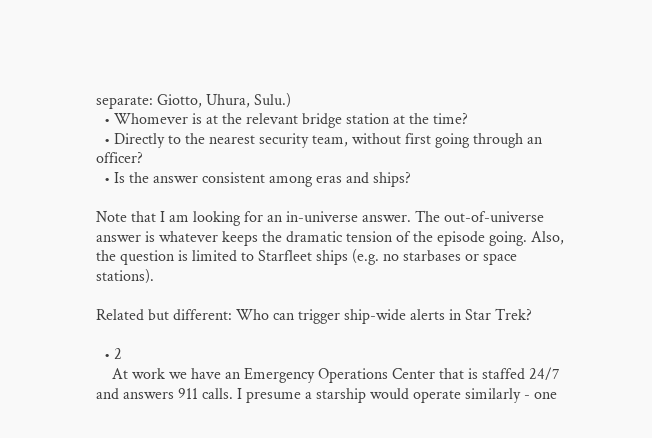separate: Giotto, Uhura, Sulu.)
  • Whomever is at the relevant bridge station at the time?
  • Directly to the nearest security team, without first going through an officer?
  • Is the answer consistent among eras and ships?

Note that I am looking for an in-universe answer. The out-of-universe answer is whatever keeps the dramatic tension of the episode going. Also, the question is limited to Starfleet ships (e.g. no starbases or space stations).

Related but different: Who can trigger ship-wide alerts in Star Trek?

  • 2
    At work we have an Emergency Operations Center that is staffed 24/7 and answers 911 calls. I presume a starship would operate similarly - one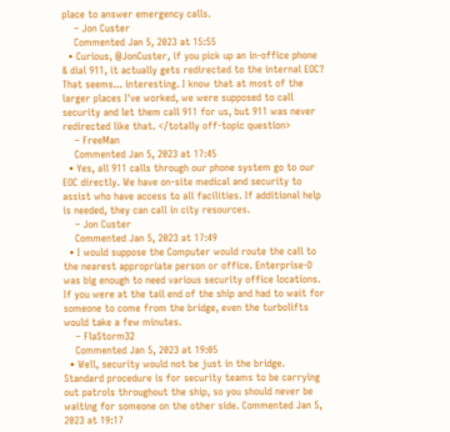place to answer emergency calls.
    – Jon Custer
    Commented Jan 5, 2023 at 15:55
  • Curious, @JonCuster, if you pick up an in-office phone & dial 911, it actually gets redirected to the internal EOC? That seems... interesting. I know that at most of the larger places I've worked, we were supposed to call security and let them call 911 for us, but 911 was never redirected like that. </totally off-topic question>
    – FreeMan
    Commented Jan 5, 2023 at 17:45
  • Yes, all 911 calls through our phone system go to our EOC directly. We have on-site medical and security to assist who have access to all facilities. If additional help is needed, they can call in city resources.
    – Jon Custer
    Commented Jan 5, 2023 at 17:49
  • I would suppose the Computer would route the call to the nearest appropriate person or office. Enterprise-D was big enough to need various security office locations. If you were at the tail end of the ship and had to wait for someone to come from the bridge, even the turbolifts would take a few minutes.
    – FlaStorm32
    Commented Jan 5, 2023 at 19:05
  • Well, security would not be just in the bridge. Standard procedure is for security teams to be carrying out patrols throughout the ship, so you should never be waiting for someone on the other side. Commented Jan 5, 2023 at 19:17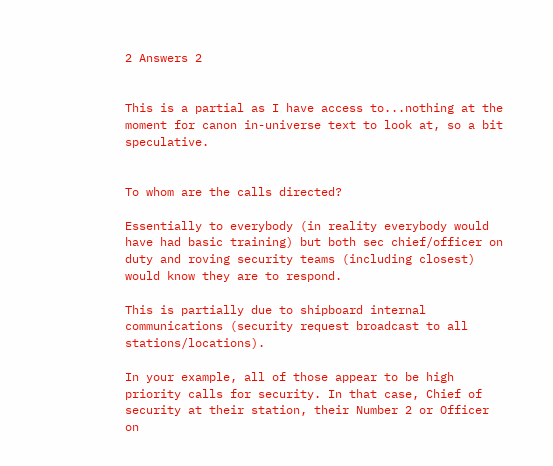2 Answers 2


This is a partial as I have access to...nothing at the moment for canon in-universe text to look at, so a bit speculative.


To whom are the calls directed?

Essentially to everybody (in reality everybody would have had basic training) but both sec chief/officer on duty and roving security teams (including closest) would know they are to respond.

This is partially due to shipboard internal communications (security request broadcast to all stations/locations).

In your example, all of those appear to be high priority calls for security. In that case, Chief of security at their station, their Number 2 or Officer on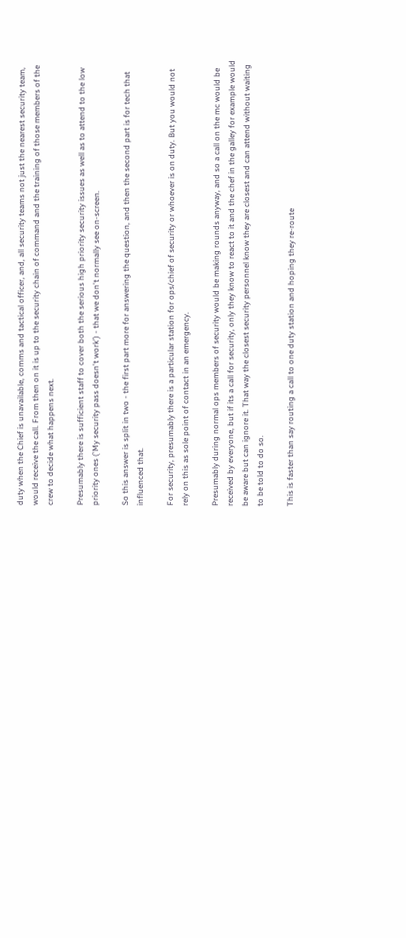duty when the Chief is unavailable, comms and tactical officer, and, all security teams not just the nearest security team, would receive the call. From then on it is up to the security chain of command and the training of those members of the crew to decide what happens next.

Presumably there is sufficient staff to cover both the serious high priority security issues as well as to attend to the low priority ones ('My security pass doesn't work') - that we don't normally see on-screen.

So this answer is split in two - the first part more for answering the question, and then the second part is for tech that influenced that.

For security, presumably there is a particular station for ops/chief of security or whoever is on duty. But you would not rely on this as sole point of contact in an emergency.

Presumably during normal ops members of security would be making rounds anyway, and so a call on the mc would be received by everyone, but if its a call for security, only they know to react to it and the chef in the galley for example would be aware but can ignore it. That way the closest security personnel know they are closest and can attend without waiting to be told to do so.

This is faster than say routing a call to one duty station and hoping they re-route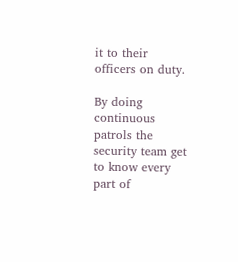it to their officers on duty.

By doing continuous patrols the security team get to know every part of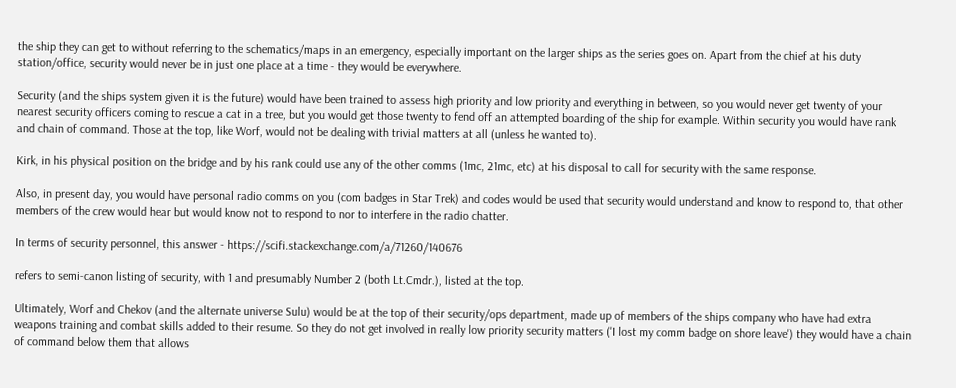the ship they can get to without referring to the schematics/maps in an emergency, especially important on the larger ships as the series goes on. Apart from the chief at his duty station/office, security would never be in just one place at a time - they would be everywhere.

Security (and the ships system given it is the future) would have been trained to assess high priority and low priority and everything in between, so you would never get twenty of your nearest security officers coming to rescue a cat in a tree, but you would get those twenty to fend off an attempted boarding of the ship for example. Within security you would have rank and chain of command. Those at the top, like Worf, would not be dealing with trivial matters at all (unless he wanted to).

Kirk, in his physical position on the bridge and by his rank could use any of the other comms (1mc, 21mc, etc) at his disposal to call for security with the same response.

Also, in present day, you would have personal radio comms on you (com badges in Star Trek) and codes would be used that security would understand and know to respond to, that other members of the crew would hear but would know not to respond to nor to interfere in the radio chatter.

In terms of security personnel, this answer - https://scifi.stackexchange.com/a/71260/140676

refers to semi-canon listing of security, with 1 and presumably Number 2 (both Lt.Cmdr.), listed at the top.

Ultimately, Worf and Chekov (and the alternate universe Sulu) would be at the top of their security/ops department, made up of members of the ships company who have had extra weapons training and combat skills added to their resume. So they do not get involved in really low priority security matters ('I lost my comm badge on shore leave') they would have a chain of command below them that allows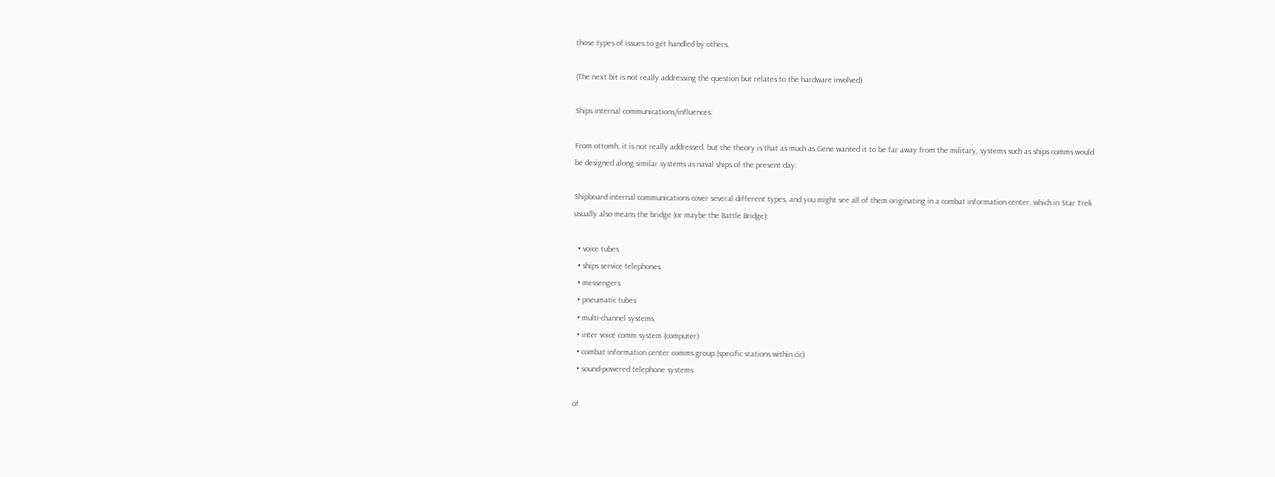those types of issues to get handled by others.

(The next bit is not really addressing the question but relates to the hardware involved)

Ships internal communications/influences:

From ottomh, it is not really addressed, but the theory is that as much as Gene wanted it to be far away from the military, systems such as ships comms would be designed along similar systems as naval ships of the present day:

Shipboard internal communications cover several different types, and you might see all of them originating in a combat information center, which in Star Trek usually also means the bridge (or maybe the Battle Bridge):

  • voice tubes
  • ships service telephones
  • messengers
  • pneumatic tubes
  • multi-channel systems
  • inter voice comm system (computer)
  • combat information center comms group (specific stations within cic)
  • sound-powered telephone systems

of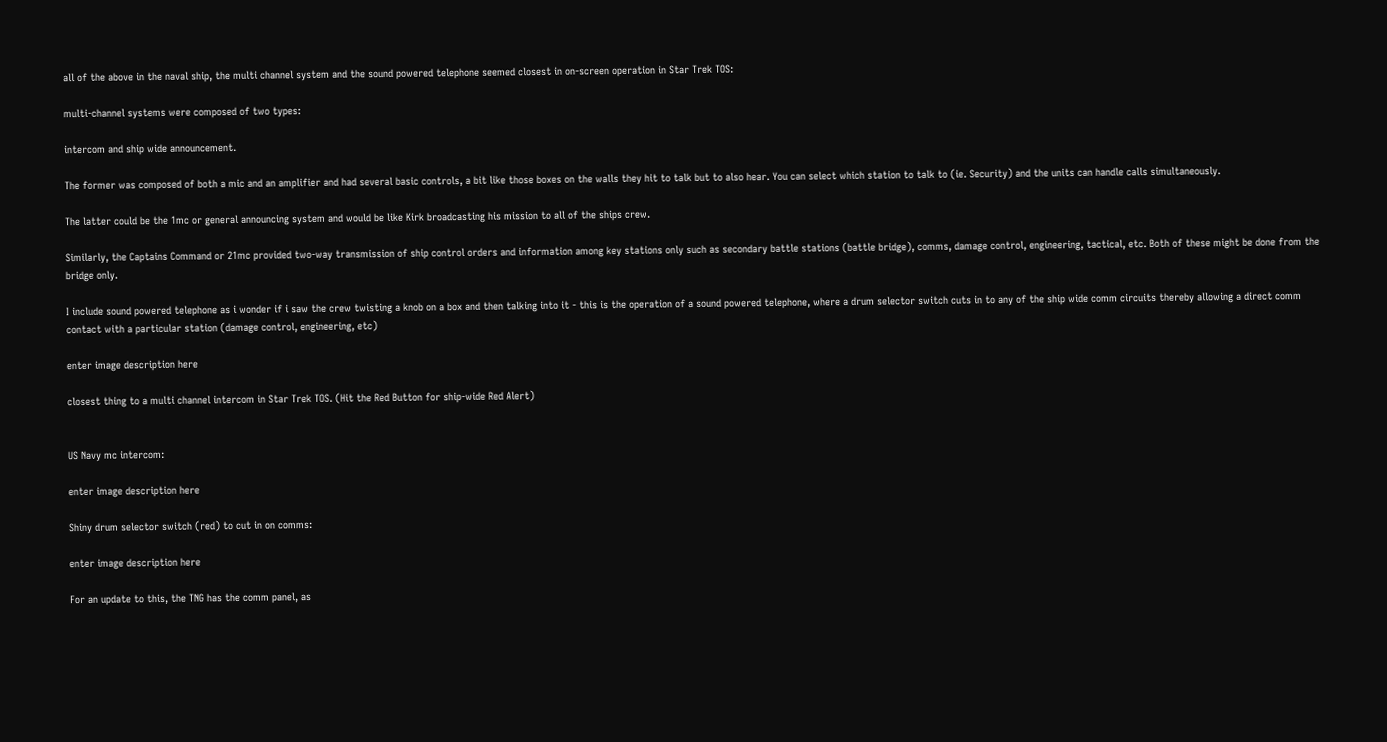all of the above in the naval ship, the multi channel system and the sound powered telephone seemed closest in on-screen operation in Star Trek TOS:

multi-channel systems were composed of two types:

intercom and ship wide announcement.

The former was composed of both a mic and an amplifier and had several basic controls, a bit like those boxes on the walls they hit to talk but to also hear. You can select which station to talk to (ie. Security) and the units can handle calls simultaneously.

The latter could be the 1mc or general announcing system and would be like Kirk broadcasting his mission to all of the ships crew.

Similarly, the Captains Command or 21mc provided two-way transmission of ship control orders and information among key stations only such as secondary battle stations (battle bridge), comms, damage control, engineering, tactical, etc. Both of these might be done from the bridge only.

I include sound powered telephone as i wonder if i saw the crew twisting a knob on a box and then talking into it - this is the operation of a sound powered telephone, where a drum selector switch cuts in to any of the ship wide comm circuits thereby allowing a direct comm contact with a particular station (damage control, engineering, etc)

enter image description here

closest thing to a multi channel intercom in Star Trek TOS. (Hit the Red Button for ship-wide Red Alert)


US Navy mc intercom:

enter image description here

Shiny drum selector switch (red) to cut in on comms:

enter image description here

For an update to this, the TNG has the comm panel, as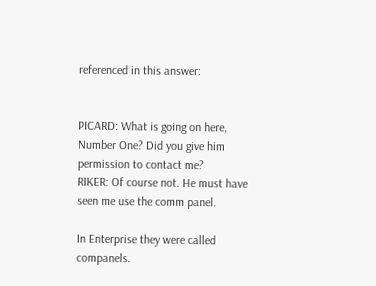referenced in this answer:


PICARD: What is going on here, Number One? Did you give him permission to contact me?
RIKER: Of course not. He must have seen me use the comm panel.

In Enterprise they were called companels.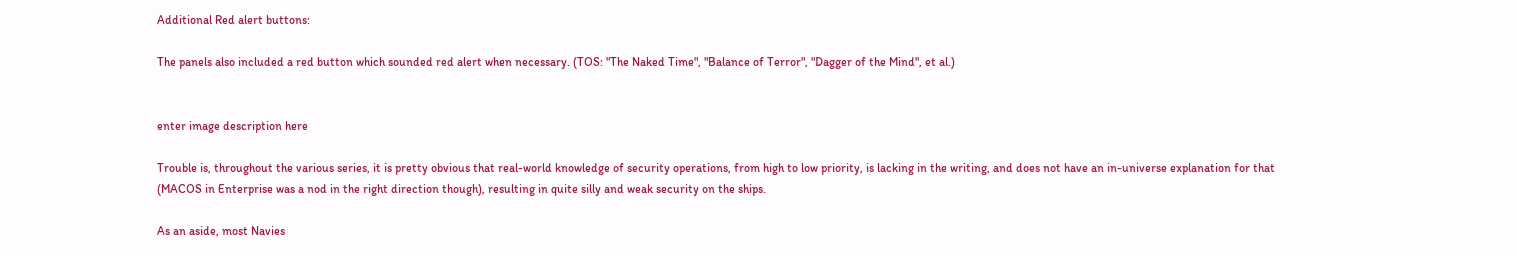Additional Red alert buttons:

The panels also included a red button which sounded red alert when necessary. (TOS: "The Naked Time", "Balance of Terror", "Dagger of the Mind", et al.)


enter image description here

Trouble is, throughout the various series, it is pretty obvious that real-world knowledge of security operations, from high to low priority, is lacking in the writing, and does not have an in-universe explanation for that (MACOS in Enterprise was a nod in the right direction though), resulting in quite silly and weak security on the ships.

As an aside, most Navies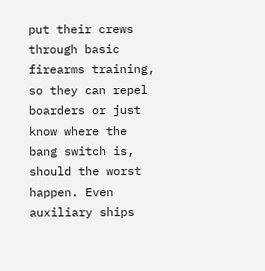put their crews through basic firearms training, so they can repel boarders or just know where the bang switch is, should the worst happen. Even auxiliary ships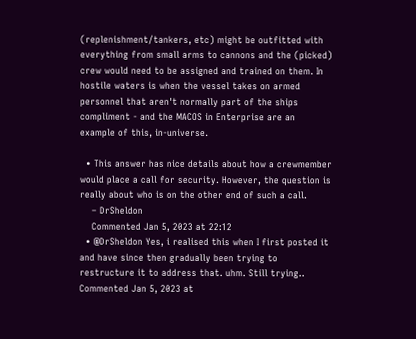(replenishment/tankers, etc) might be outfitted with everything from small arms to cannons and the (picked) crew would need to be assigned and trained on them. In hostile waters is when the vessel takes on armed personnel that aren't normally part of the ships compliment - and the MACOS in Enterprise are an example of this, in-universe.

  • This answer has nice details about how a crewmember would place a call for security. However, the question is really about who is on the other end of such a call.
    – DrSheldon
    Commented Jan 5, 2023 at 22:12
  • @DrSheldon Yes, i realised this when I first posted it and have since then gradually been trying to restructure it to address that. uhm. Still trying.. Commented Jan 5, 2023 at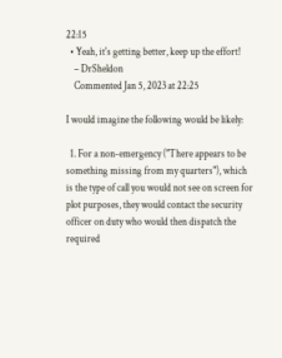22:15
  • Yeah, it's getting better, keep up the effort!
    – DrSheldon
    Commented Jan 5, 2023 at 22:25

I would imagine the following would be likely:

  1. For a non-emergency ("There appears to be something missing from my quarters"), which is the type of call you would not see on screen for plot purposes, they would contact the security officer on duty who would then dispatch the required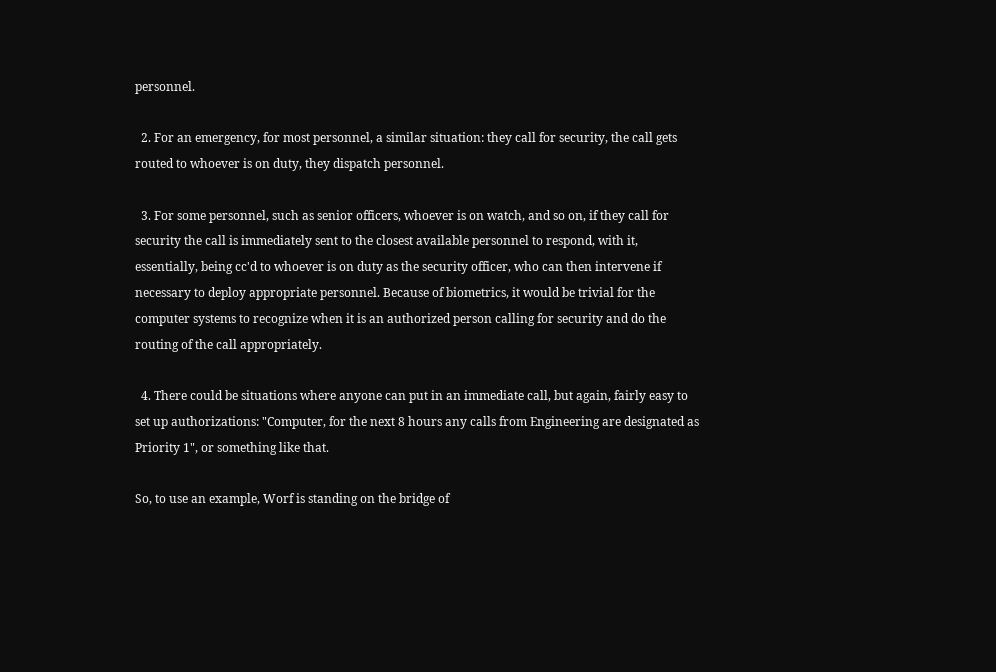personnel.

  2. For an emergency, for most personnel, a similar situation: they call for security, the call gets routed to whoever is on duty, they dispatch personnel.

  3. For some personnel, such as senior officers, whoever is on watch, and so on, if they call for security the call is immediately sent to the closest available personnel to respond, with it, essentially, being cc'd to whoever is on duty as the security officer, who can then intervene if necessary to deploy appropriate personnel. Because of biometrics, it would be trivial for the computer systems to recognize when it is an authorized person calling for security and do the routing of the call appropriately.

  4. There could be situations where anyone can put in an immediate call, but again, fairly easy to set up authorizations: "Computer, for the next 8 hours any calls from Engineering are designated as Priority 1", or something like that.

So, to use an example, Worf is standing on the bridge of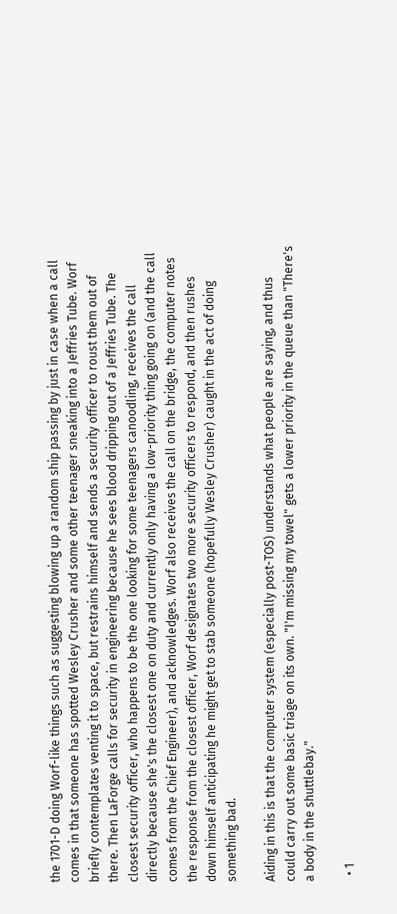the 1701-D doing Worf-like things such as suggesting blowing up a random ship passing by just in case when a call comes in that someone has spotted Wesley Crusher and some other teenager sneaking into a Jeffries Tube. Worf briefly contemplates venting it to space, but restrains himself and sends a security officer to roust them out of there. Then LaForge calls for security in engineering because he sees blood dripping out of a Jeffries Tube. The closest security officer, who happens to be the one looking for some teenagers canoodling, receives the call directly because she's the closest one on duty and currently only having a low-priority thing going on (and the call comes from the Chief Engineer), and acknowledges. Worf also receives the call on the bridge, the computer notes the response from the closest officer, Worf designates two more security officers to respond, and then rushes down himself anticipating he might get to stab someone (hopefully Wesley Crusher) caught in the act of doing something bad.

Aiding in this is that the computer system (especially post-TOS) understands what people are saying, and thus could carry out some basic triage on its own. "I'm missing my towel" gets a lower priority in the queue than "There's a body in the shuttlebay."

  • 1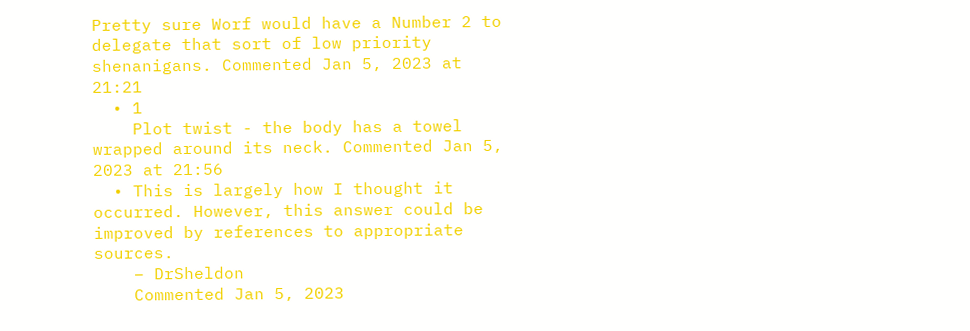Pretty sure Worf would have a Number 2 to delegate that sort of low priority shenanigans. Commented Jan 5, 2023 at 21:21
  • 1
    Plot twist - the body has a towel wrapped around its neck. Commented Jan 5, 2023 at 21:56
  • This is largely how I thought it occurred. However, this answer could be improved by references to appropriate sources.
    – DrSheldon
    Commented Jan 5, 2023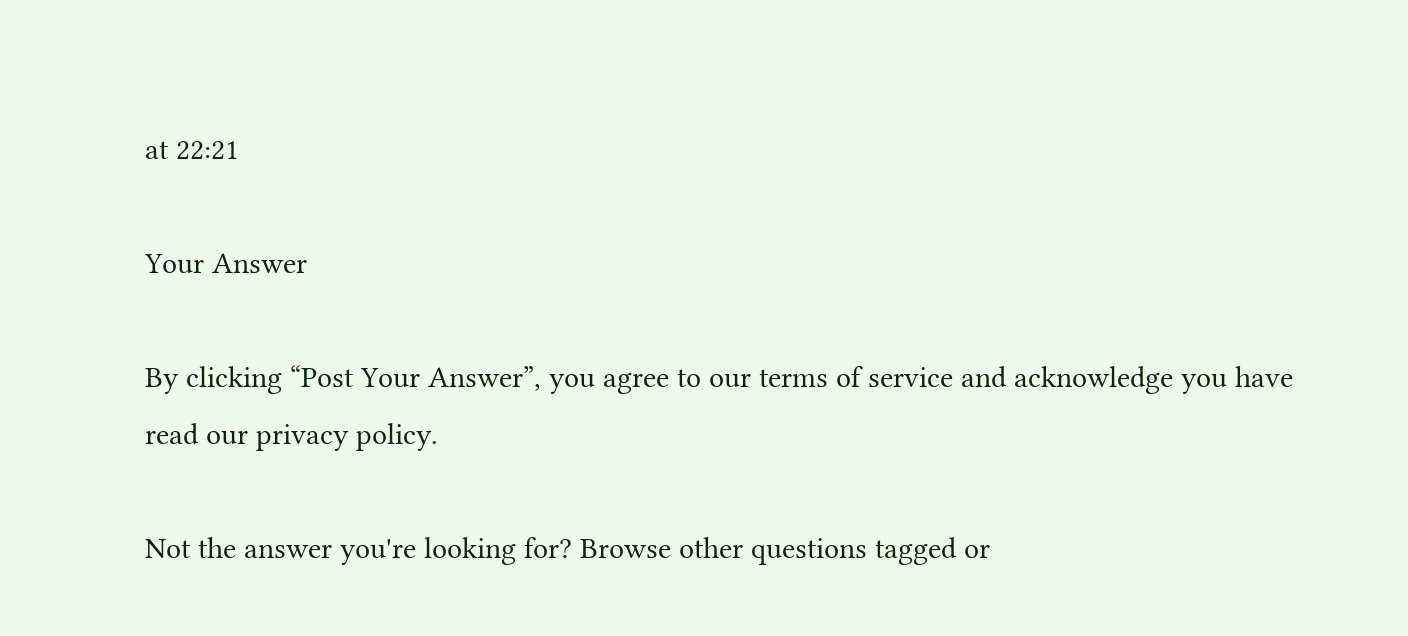at 22:21

Your Answer

By clicking “Post Your Answer”, you agree to our terms of service and acknowledge you have read our privacy policy.

Not the answer you're looking for? Browse other questions tagged or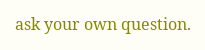ask your own question.